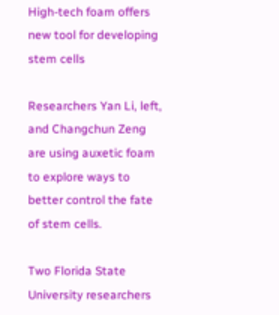High-tech foam offers new tool for developing stem cells

Researchers Yan Li, left, and Changchun Zeng are using auxetic foam to explore ways to better control the fate of stem cells.

Two Florida State University researchers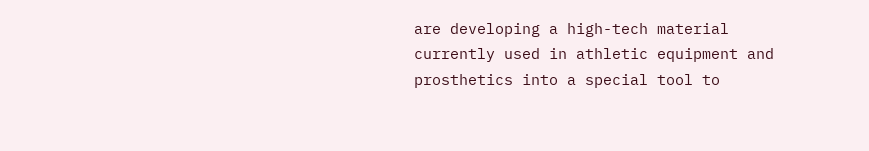are developing a high-tech material currently used in athletic equipment and prosthetics into a special tool to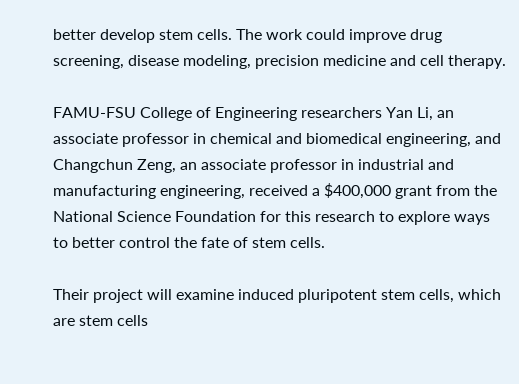better develop stem cells. The work could improve drug screening, disease modeling, precision medicine and cell therapy.

FAMU-FSU College of Engineering researchers Yan Li, an associate professor in chemical and biomedical engineering, and Changchun Zeng, an associate professor in industrial and manufacturing engineering, received a $400,000 grant from the National Science Foundation for this research to explore ways to better control the fate of stem cells.

Their project will examine induced pluripotent stem cells, which are stem cells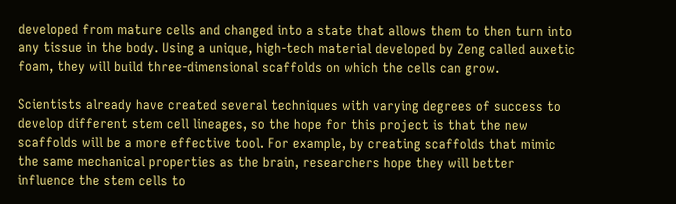developed from mature cells and changed into a state that allows them to then turn into any tissue in the body. Using a unique, high-tech material developed by Zeng called auxetic foam, they will build three-dimensional scaffolds on which the cells can grow.

Scientists already have created several techniques with varying degrees of success to develop different stem cell lineages, so the hope for this project is that the new scaffolds will be a more effective tool. For example, by creating scaffolds that mimic the same mechanical properties as the brain, researchers hope they will better influence the stem cells to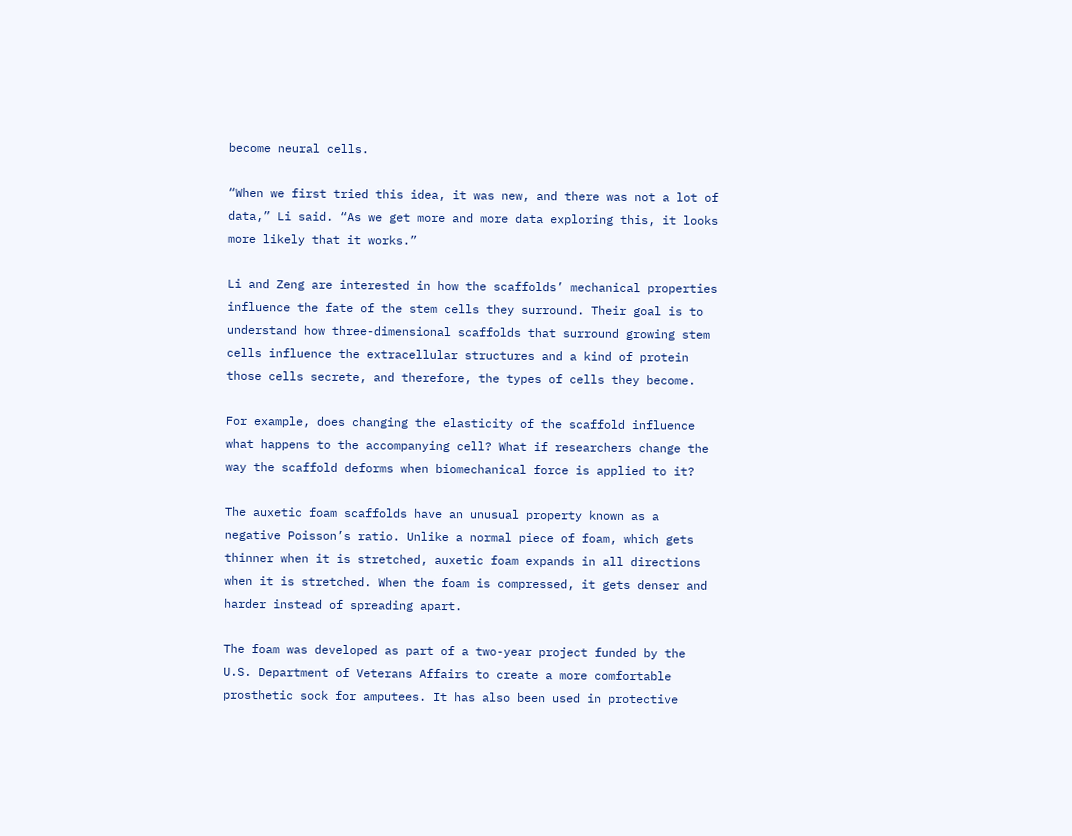become neural cells.

“When we first tried this idea, it was new, and there was not a lot of data,” Li said. “As we get more and more data exploring this, it looks more likely that it works.”

Li and Zeng are interested in how the scaffolds’ mechanical properties influence the fate of the stem cells they surround. Their goal is to understand how three-dimensional scaffolds that surround growing stem cells influence the extracellular structures and a kind of protein those cells secrete, and therefore, the types of cells they become.

For example, does changing the elasticity of the scaffold influence what happens to the accompanying cell? What if researchers change the way the scaffold deforms when biomechanical force is applied to it?

The auxetic foam scaffolds have an unusual property known as a negative Poisson’s ratio. Unlike a normal piece of foam, which gets thinner when it is stretched, auxetic foam expands in all directions when it is stretched. When the foam is compressed, it gets denser and harder instead of spreading apart.

The foam was developed as part of a two-year project funded by the U.S. Department of Veterans Affairs to create a more comfortable prosthetic sock for amputees. It has also been used in protective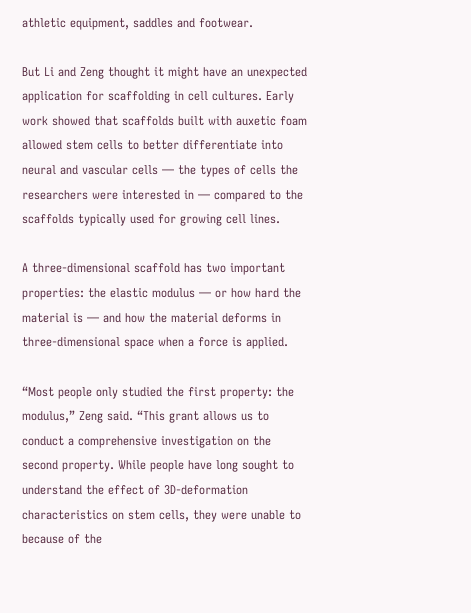athletic equipment, saddles and footwear.

But Li and Zeng thought it might have an unexpected application for scaffolding in cell cultures. Early work showed that scaffolds built with auxetic foam allowed stem cells to better differentiate into neural and vascular cells — the types of cells the researchers were interested in — compared to the scaffolds typically used for growing cell lines.

A three-dimensional scaffold has two important properties: the elastic modulus — or how hard the material is — and how the material deforms in three-dimensional space when a force is applied.

“Most people only studied the first property: the modulus,” Zeng said. “This grant allows us to conduct a comprehensive investigation on the second property. While people have long sought to understand the effect of 3D-deformation characteristics on stem cells, they were unable to because of the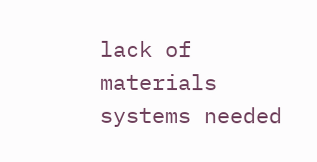lack of materials systems needed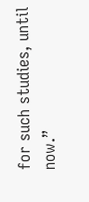for such studies, until now.”